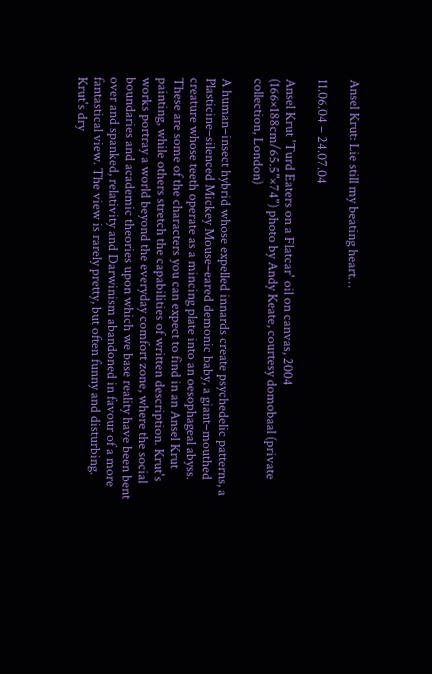Ansel Krut: Lie still my beating heart…

11.06.04 – 24.07.04

Ansel Krut 'Turd Eaters on a Flatcar' oil on canvas, 2004 (166×188cm/65.5"×74") photo by Andy Keate, courtesy domobaal (private collection, London)

A human–insect hybrid whose expelled innards create psychedelic patterns, a Plasticine–silenced Mickey Mouse–eared demonic baby, a giant–mouthed creature whose teeth operate as a mincing plate into an oesophageal abyss. These are some of the characters you can expect to find in an Ansel Krut painting, while others stretch the capabilities of written description. Krut's works portray a world beyond the everyday comfort zone, where the social boundaries and academic theories upon which we base reality have been bent over and spanked, relativity and Darwinism abandoned in favour of a more fantastical view. The view is rarely pretty, but often funny and disturbing. Krut's dry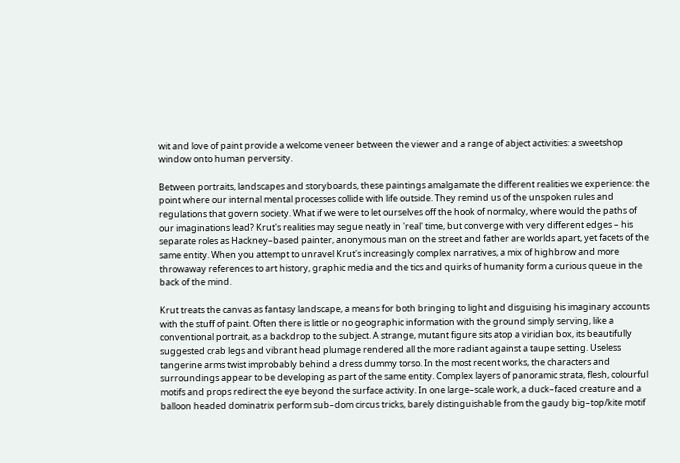wit and love of paint provide a welcome veneer between the viewer and a range of abject activities: a sweetshop window onto human perversity.

Between portraits, landscapes and storyboards, these paintings amalgamate the different realities we experience: the point where our internal mental processes collide with life outside. They remind us of the unspoken rules and regulations that govern society. What if we were to let ourselves off the hook of normalcy, where would the paths of our imaginations lead? Krut's realities may segue neatly in 'real' time, but converge with very different edges – his separate roles as Hackney–based painter, anonymous man on the street and father are worlds apart, yet facets of the same entity. When you attempt to unravel Krut's increasingly complex narratives, a mix of highbrow and more throwaway references to art history, graphic media and the tics and quirks of humanity form a curious queue in the back of the mind.

Krut treats the canvas as fantasy landscape, a means for both bringing to light and disguising his imaginary accounts with the stuff of paint. Often there is little or no geographic information with the ground simply serving, like a conventional portrait, as a backdrop to the subject. A strange, mutant figure sits atop a viridian box, its beautifully suggested crab legs and vibrant head plumage rendered all the more radiant against a taupe setting. Useless tangerine arms twist improbably behind a dress dummy torso. In the most recent works, the characters and surroundings appear to be developing as part of the same entity. Complex layers of panoramic strata, flesh, colourful motifs and props redirect the eye beyond the surface activity. In one large–scale work, a duck–faced creature and a balloon headed dominatrix perform sub–dom circus tricks, barely distinguishable from the gaudy big–top/kite motif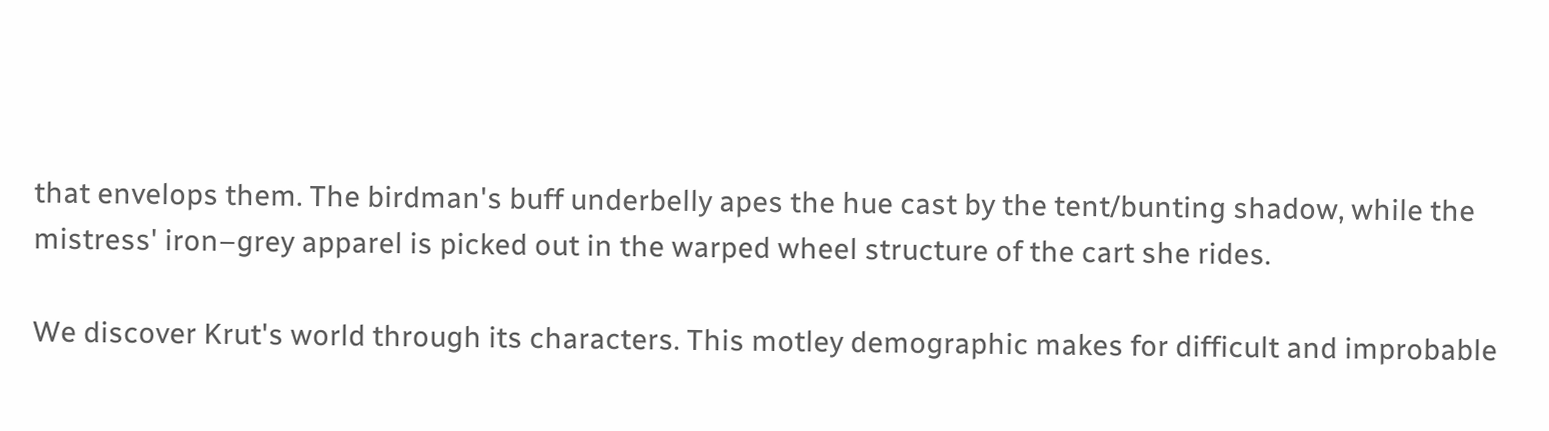that envelops them. The birdman's buff underbelly apes the hue cast by the tent/bunting shadow, while the mistress' iron–grey apparel is picked out in the warped wheel structure of the cart she rides.

We discover Krut's world through its characters. This motley demographic makes for difficult and improbable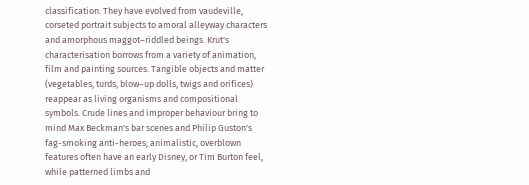classification. They have evolved from vaudeville, corseted portrait subjects to amoral alleyway characters and amorphous maggot–riddled beings. Krut's characterisation borrows from a variety of animation, film and painting sources. Tangible objects and matter (vegetables, turds, blow–up dolls, twigs and orifices) reappear as living organisms and compositional symbols. Crude lines and improper behaviour bring to mind Max Beckman's bar scenes and Philip Guston's fag-smoking anti-heroes; animalistic, overblown features often have an early Disney, or Tim Burton feel, while patterned limbs and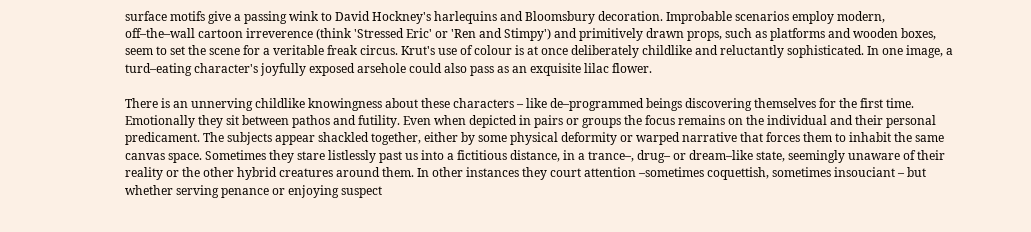surface motifs give a passing wink to David Hockney's harlequins and Bloomsbury decoration. Improbable scenarios employ modern, off–the–wall cartoon irreverence (think 'Stressed Eric' or 'Ren and Stimpy') and primitively drawn props, such as platforms and wooden boxes, seem to set the scene for a veritable freak circus. Krut's use of colour is at once deliberately childlike and reluctantly sophisticated. In one image, a turd–eating character's joyfully exposed arsehole could also pass as an exquisite lilac flower.

There is an unnerving childlike knowingness about these characters – like de–programmed beings discovering themselves for the first time. Emotionally they sit between pathos and futility. Even when depicted in pairs or groups the focus remains on the individual and their personal predicament. The subjects appear shackled together, either by some physical deformity or warped narrative that forces them to inhabit the same canvas space. Sometimes they stare listlessly past us into a fictitious distance, in a trance–, drug– or dream–like state, seemingly unaware of their reality or the other hybrid creatures around them. In other instances they court attention –sometimes coquettish, sometimes insouciant – but whether serving penance or enjoying suspect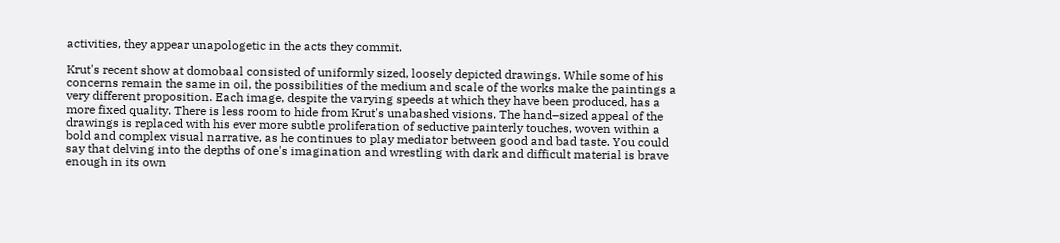activities, they appear unapologetic in the acts they commit.

Krut's recent show at domobaal consisted of uniformly sized, loosely depicted drawings. While some of his concerns remain the same in oil, the possibilities of the medium and scale of the works make the paintings a very different proposition. Each image, despite the varying speeds at which they have been produced, has a more fixed quality. There is less room to hide from Krut's unabashed visions. The hand–sized appeal of the drawings is replaced with his ever more subtle proliferation of seductive painterly touches, woven within a bold and complex visual narrative, as he continues to play mediator between good and bad taste. You could say that delving into the depths of one's imagination and wrestling with dark and difficult material is brave enough in its own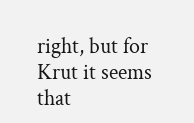right, but for Krut it seems that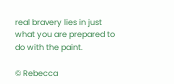real bravery lies in just what you are prepared to do with the paint.

© Rebecca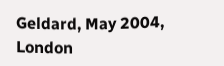Geldard, May 2004, London